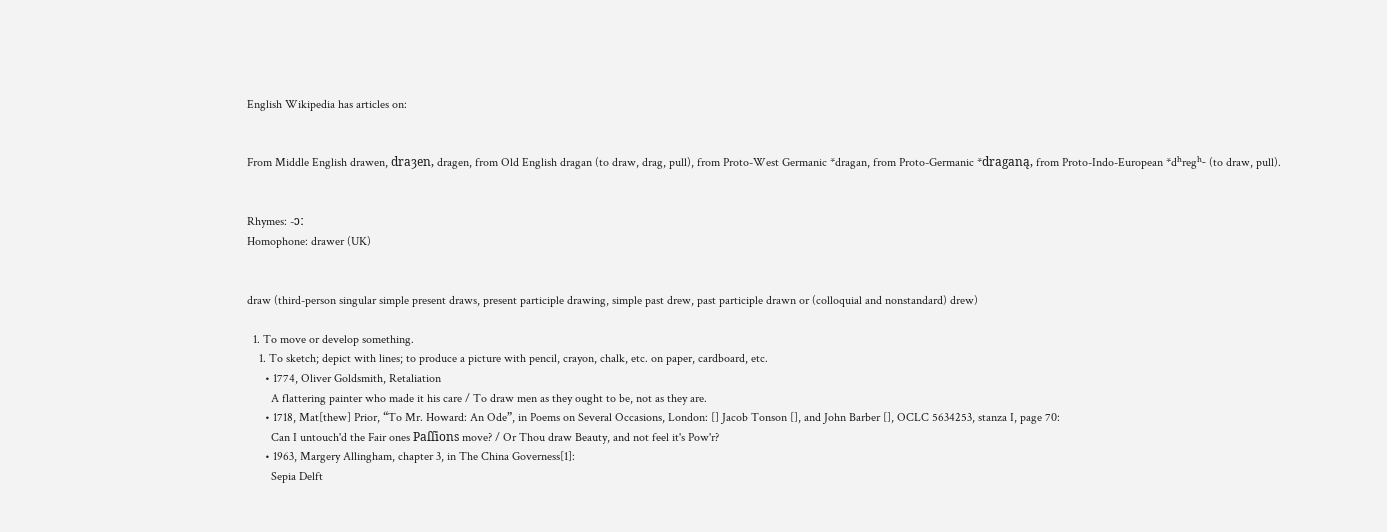English Wikipedia has articles on:


From Middle English drawen, draȝen, dragen, from Old English dragan (to draw, drag, pull), from Proto-West Germanic *dragan, from Proto-Germanic *draganą, from Proto-Indo-European *dʰregʰ- (to draw, pull).


Rhymes: -ɔː
Homophone: drawer (UK)


draw (third-person singular simple present draws, present participle drawing, simple past drew, past participle drawn or (colloquial and nonstandard) drew)

  1. To move or develop something.
    1. To sketch; depict with lines; to produce a picture with pencil, crayon, chalk, etc. on paper, cardboard, etc.
      • 1774, Oliver Goldsmith, Retaliation
        A flattering painter who made it his care / To draw men as they ought to be, not as they are.
      • 1718, Mat[thew] Prior, “To Mr. Howard: An Ode”, in Poems on Several Occasions, London: [] Jacob Tonson [], and John Barber [], OCLC 5634253, stanza I, page 70:
        Can I untouch'd the Fair ones Paſſions move? / Or Thou draw Beauty, and not feel it's Pow'r?
      • 1963, Margery Allingham, chapter 3, in The China Governess[1]:
        Sepia Delft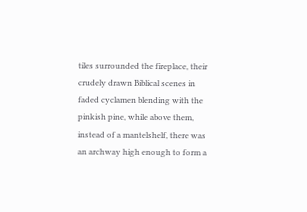tiles surrounded the fireplace, their crudely drawn Biblical scenes in faded cyclamen blending with the pinkish pine, while above them, instead of a mantelshelf, there was an archway high enough to form a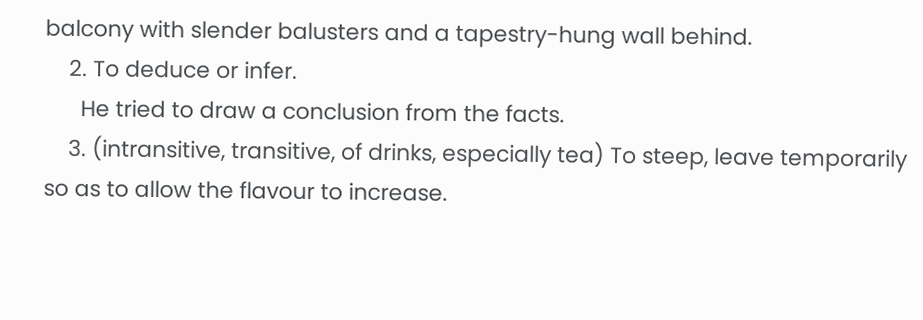balcony with slender balusters and a tapestry-hung wall behind.
    2. To deduce or infer.
      He tried to draw a conclusion from the facts.
    3. (intransitive, transitive, of drinks, especially tea) To steep, leave temporarily so as to allow the flavour to increase.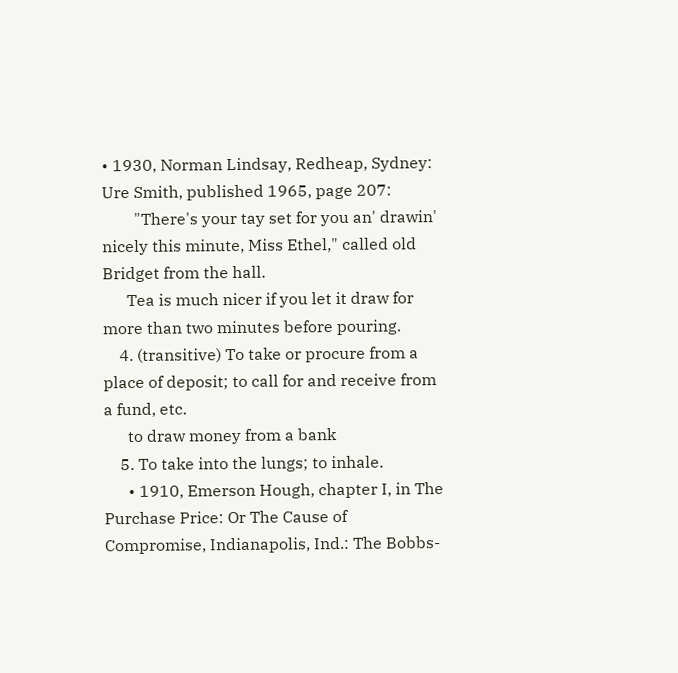• 1930, Norman Lindsay, Redheap, Sydney: Ure Smith, published 1965, page 207:
        "There's your tay set for you an' drawin' nicely this minute, Miss Ethel," called old Bridget from the hall.
      Tea is much nicer if you let it draw for more than two minutes before pouring.
    4. (transitive) To take or procure from a place of deposit; to call for and receive from a fund, etc.
      to draw money from a bank
    5. To take into the lungs; to inhale.
      • 1910, Emerson Hough, chapter I, in The Purchase Price: Or The Cause of Compromise, Indianapolis, Ind.: The Bobbs-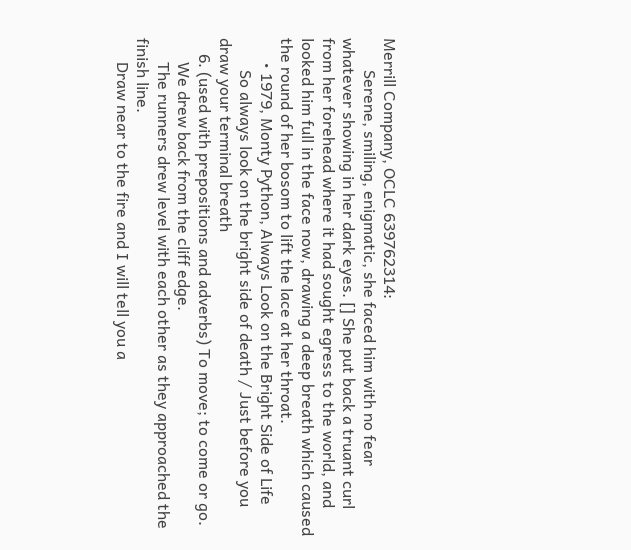Merrill Company, OCLC 639762314:
        Serene, smiling, enigmatic, she faced him with no fear whatever showing in her dark eyes. [] She put back a truant curl from her forehead where it had sought egress to the world, and looked him full in the face now, drawing a deep breath which caused the round of her bosom to lift the lace at her throat.
      • 1979, Monty Python, Always Look on the Bright Side of Life
        So always look on the bright side of death / Just before you draw your terminal breath
    6. (used with prepositions and adverbs) To move; to come or go.
      We drew back from the cliff edge.
      The runners drew level with each other as they approached the finish line.
      Draw near to the fire and I will tell you a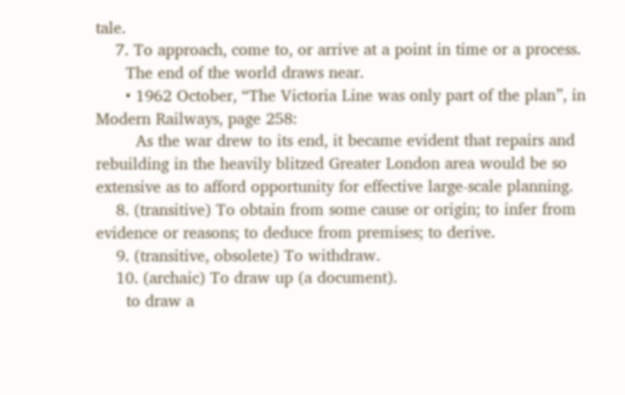tale.
    7. To approach, come to, or arrive at a point in time or a process.
      The end of the world draws near.
      • 1962 October, “The Victoria Line was only part of the plan”, in Modern Railways, page 258:
        As the war drew to its end, it became evident that repairs and rebuilding in the heavily blitzed Greater London area would be so extensive as to afford opportunity for effective large-scale planning.
    8. (transitive) To obtain from some cause or origin; to infer from evidence or reasons; to deduce from premises; to derive.
    9. (transitive, obsolete) To withdraw.
    10. (archaic) To draw up (a document).
      to draw a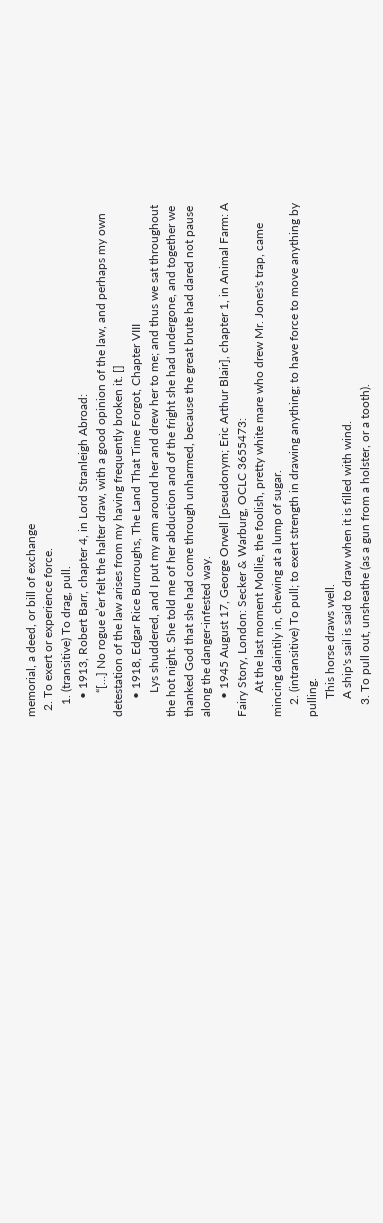memorial, a deed, or bill of exchange
  2. To exert or experience force.
    1. (transitive) To drag, pull.
      • 1913, Robert Barr, chapter 4, in Lord Stranleigh Abroad:
        “[…] No rogue e’er felt the halter draw, with a good opinion of the law, and perhaps my own detestation of the law arises from my having frequently broken it. []
      • 1918, Edgar Rice Burroughs, The Land That Time Forgot, Chapter VIII
        Lys shuddered, and I put my arm around her and drew her to me; and thus we sat throughout the hot night. She told me of her abduction and of the fright she had undergone, and together we thanked God that she had come through unharmed, because the great brute had dared not pause along the danger-infested way.
      • 1945 August 17, George Orwell [pseudonym; Eric Arthur Blair], chapter 1, in Animal Farm: A Fairy Story, London: Secker & Warburg, OCLC 3655473:
        At the last moment Mollie, the foolish, pretty white mare who drew Mr. Jones's trap, came mincing daintily in, chewing at a lump of sugar.
    2. (intransitive) To pull; to exert strength in drawing anything; to have force to move anything by pulling.
      This horse draws well.
      A ship's sail is said to draw when it is filled with wind.
    3. To pull out, unsheathe (as a gun from a holster, or a tooth).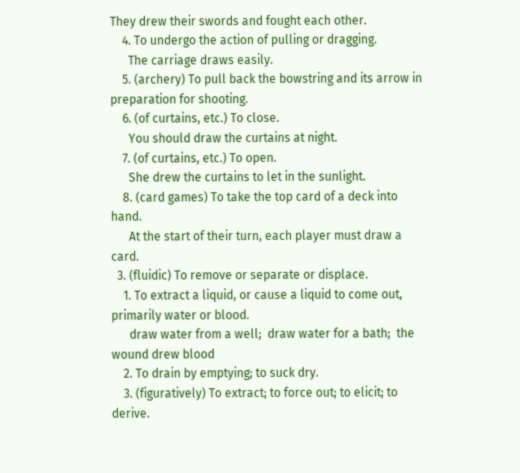They drew their swords and fought each other.
    4. To undergo the action of pulling or dragging.
      The carriage draws easily.
    5. (archery) To pull back the bowstring and its arrow in preparation for shooting.
    6. (of curtains, etc.) To close.
      You should draw the curtains at night.
    7. (of curtains, etc.) To open.
      She drew the curtains to let in the sunlight.
    8. (card games) To take the top card of a deck into hand.
      At the start of their turn, each player must draw a card.
  3. (fluidic) To remove or separate or displace.
    1. To extract a liquid, or cause a liquid to come out, primarily water or blood.
      draw water from a well;  draw water for a bath;  the wound drew blood
    2. To drain by emptying; to suck dry.
    3. (figuratively) To extract; to force out; to elicit; to derive.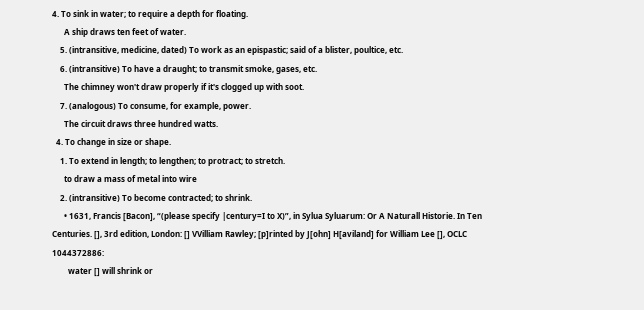4. To sink in water; to require a depth for floating.
      A ship draws ten feet of water.
    5. (intransitive, medicine, dated) To work as an epispastic; said of a blister, poultice, etc.
    6. (intransitive) To have a draught; to transmit smoke, gases, etc.
      The chimney won't draw properly if it's clogged up with soot.
    7. (analogous) To consume, for example, power.
      The circuit draws three hundred watts.
  4. To change in size or shape.
    1. To extend in length; to lengthen; to protract; to stretch.
      to draw a mass of metal into wire
    2. (intransitive) To become contracted; to shrink.
      • 1631, Francis [Bacon], “(please specify |century=I to X)”, in Sylua Syluarum: Or A Naturall Historie. In Ten Centuries. [], 3rd edition, London: [] VVilliam Rawley; [p]rinted by J[ohn] H[aviland] for William Lee [], OCLC 1044372886:
        water [] will shrink or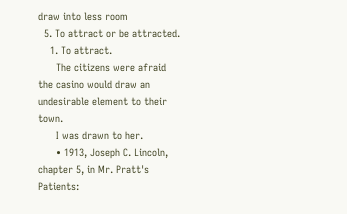draw into less room
  5. To attract or be attracted.
    1. To attract.
      The citizens were afraid the casino would draw an undesirable element to their town.
      I was drawn to her.
      • 1913, Joseph C. Lincoln, chapter 5, in Mr. Pratt's Patients: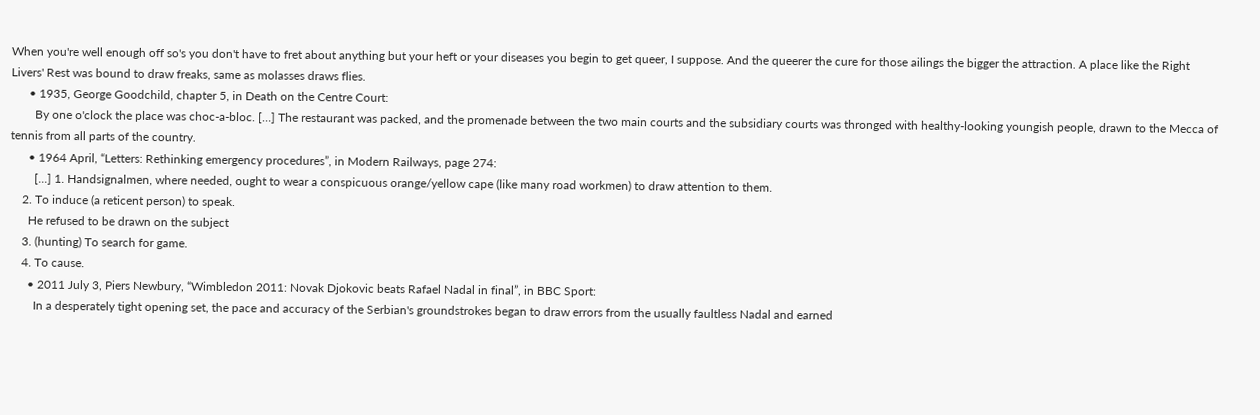When you're well enough off so's you don't have to fret about anything but your heft or your diseases you begin to get queer, I suppose. And the queerer the cure for those ailings the bigger the attraction. A place like the Right Livers' Rest was bound to draw freaks, same as molasses draws flies.
      • 1935, George Goodchild, chapter 5, in Death on the Centre Court:
        By one o'clock the place was choc-a-bloc. […] The restaurant was packed, and the promenade between the two main courts and the subsidiary courts was thronged with healthy-looking youngish people, drawn to the Mecca of tennis from all parts of the country.
      • 1964 April, “Letters: Rethinking emergency procedures”, in Modern Railways, page 274:
        [...] 1. Handsignalmen, where needed, ought to wear a conspicuous orange/yellow cape (like many road workmen) to draw attention to them.
    2. To induce (a reticent person) to speak.
      He refused to be drawn on the subject
    3. (hunting) To search for game.
    4. To cause.
      • 2011 July 3, Piers Newbury, “Wimbledon 2011: Novak Djokovic beats Rafael Nadal in final”, in BBC Sport:
        In a desperately tight opening set, the pace and accuracy of the Serbian's groundstrokes began to draw errors from the usually faultless Nadal and earned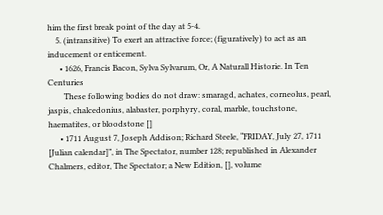him the first break point of the day at 5-4.
    5. (intransitive) To exert an attractive force; (figuratively) to act as an inducement or enticement.
      • 1626, Francis Bacon, Sylva Sylvarum, Or, A Naturall Historie. In Ten Centuries
        These following bodies do not draw: smaragd, achates, corneolus, pearl, jaspis, chalcedonius, alabaster, porphyry, coral, marble, touchstone, haematites, or bloodstone []
      • 1711 August 7, Joseph Addison; Richard Steele, “FRIDAY, July 27, 1711 [Julian calendar]”, in The Spectator, number 128; republished in Alexander Chalmers, editor, The Spectator; a New Edition, [], volume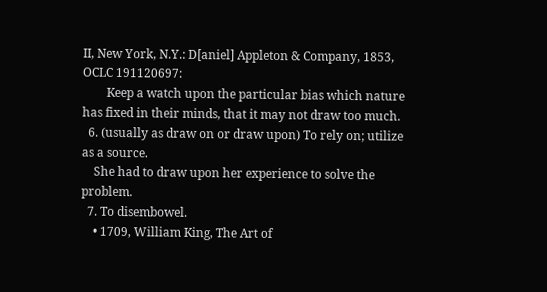II, New York, N.Y.: D[aniel] Appleton & Company, 1853, OCLC 191120697:
        Keep a watch upon the particular bias which nature has fixed in their minds, that it may not draw too much.
  6. (usually as draw on or draw upon) To rely on; utilize as a source.
    She had to draw upon her experience to solve the problem.
  7. To disembowel.
    • 1709, William King, The Art of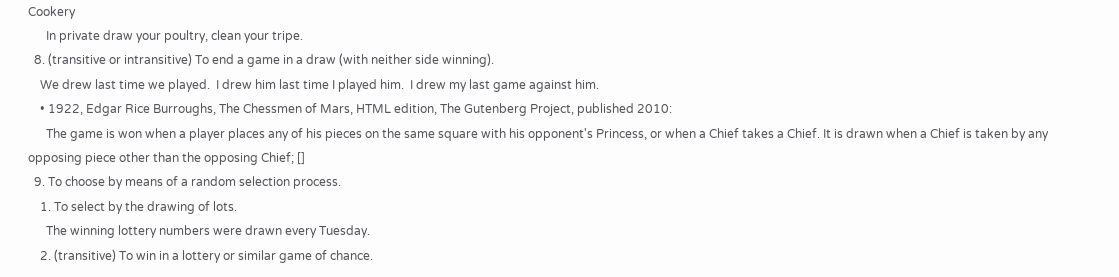Cookery
      In private draw your poultry, clean your tripe.
  8. (transitive or intransitive) To end a game in a draw (with neither side winning).
    We drew last time we played.  I drew him last time I played him.  I drew my last game against him.
    • 1922, Edgar Rice Burroughs, The Chessmen of Mars, HTML edition, The Gutenberg Project, published 2010:
      The game is won when a player places any of his pieces on the same square with his opponent's Princess, or when a Chief takes a Chief. It is drawn when a Chief is taken by any opposing piece other than the opposing Chief; []
  9. To choose by means of a random selection process.
    1. To select by the drawing of lots.
      The winning lottery numbers were drawn every Tuesday.
    2. (transitive) To win in a lottery or similar game of chance.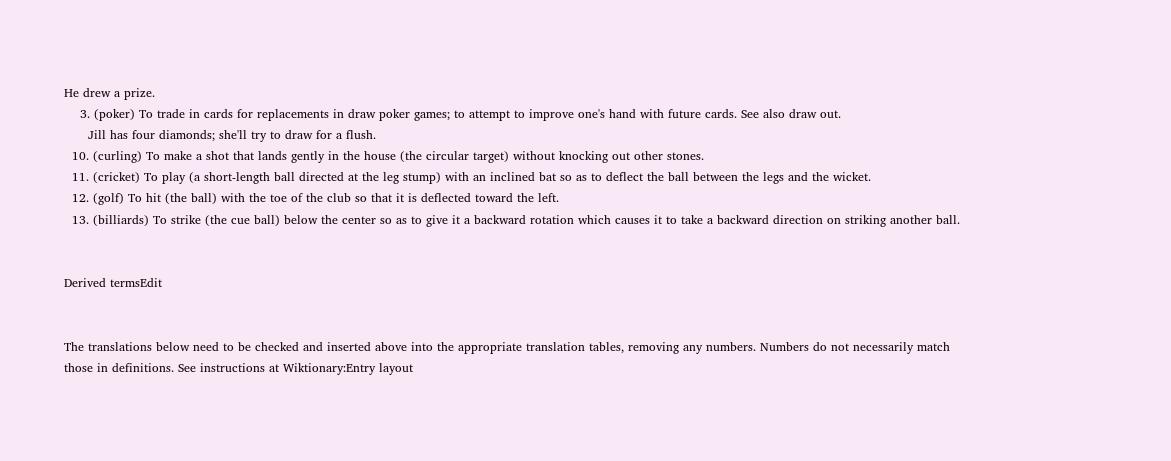He drew a prize.
    3. (poker) To trade in cards for replacements in draw poker games; to attempt to improve one's hand with future cards. See also draw out.
      Jill has four diamonds; she'll try to draw for a flush.
  10. (curling) To make a shot that lands gently in the house (the circular target) without knocking out other stones.
  11. (cricket) To play (a short-length ball directed at the leg stump) with an inclined bat so as to deflect the ball between the legs and the wicket.
  12. (golf) To hit (the ball) with the toe of the club so that it is deflected toward the left.
  13. (billiards) To strike (the cue ball) below the center so as to give it a backward rotation which causes it to take a backward direction on striking another ball.


Derived termsEdit


The translations below need to be checked and inserted above into the appropriate translation tables, removing any numbers. Numbers do not necessarily match those in definitions. See instructions at Wiktionary:Entry layout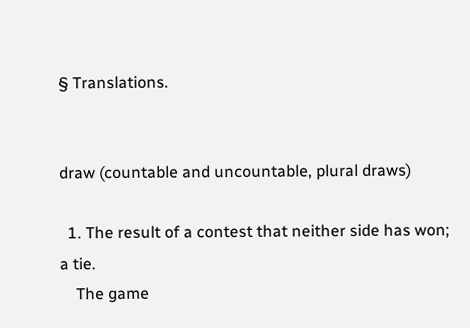§ Translations.


draw (countable and uncountable, plural draws)

  1. The result of a contest that neither side has won; a tie.
    The game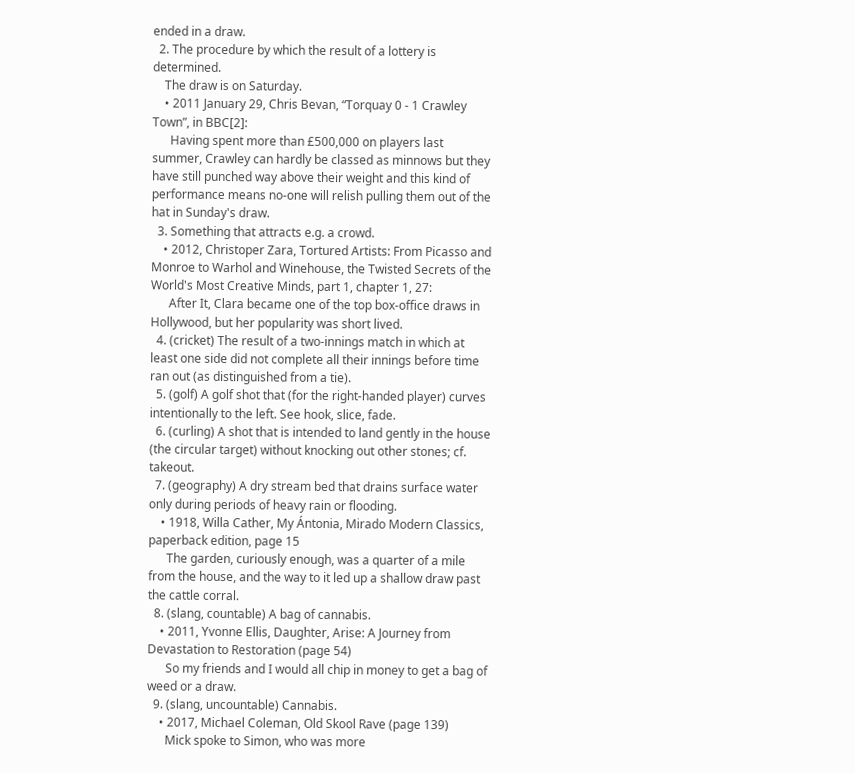ended in a draw.
  2. The procedure by which the result of a lottery is determined.
    The draw is on Saturday.
    • 2011 January 29, Chris Bevan, “Torquay 0 - 1 Crawley Town”, in BBC[2]:
      Having spent more than £500,000 on players last summer, Crawley can hardly be classed as minnows but they have still punched way above their weight and this kind of performance means no-one will relish pulling them out of the hat in Sunday's draw.
  3. Something that attracts e.g. a crowd.
    • 2012, Christoper Zara, Tortured Artists: From Picasso and Monroe to Warhol and Winehouse, the Twisted Secrets of the World's Most Creative Minds, part 1, chapter 1, 27:
      After It, Clara became one of the top box-office draws in Hollywood, but her popularity was short lived.
  4. (cricket) The result of a two-innings match in which at least one side did not complete all their innings before time ran out (as distinguished from a tie).
  5. (golf) A golf shot that (for the right-handed player) curves intentionally to the left. See hook, slice, fade.
  6. (curling) A shot that is intended to land gently in the house (the circular target) without knocking out other stones; cf. takeout.
  7. (geography) A dry stream bed that drains surface water only during periods of heavy rain or flooding.
    • 1918, Willa Cather, My Ántonia, Mirado Modern Classics, paperback edition, page 15
      The garden, curiously enough, was a quarter of a mile from the house, and the way to it led up a shallow draw past the cattle corral.
  8. (slang, countable) A bag of cannabis.
    • 2011, Yvonne Ellis, Daughter, Arise: A Journey from Devastation to Restoration (page 54)
      So my friends and I would all chip in money to get a bag of weed or a draw.
  9. (slang, uncountable) Cannabis.
    • 2017, Michael Coleman, Old Skool Rave (page 139)
      Mick spoke to Simon, who was more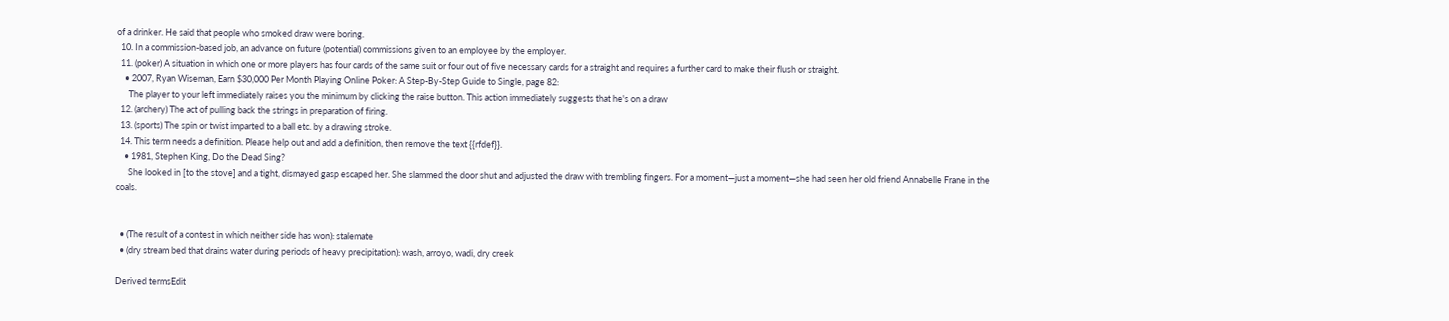of a drinker. He said that people who smoked draw were boring.
  10. In a commission-based job, an advance on future (potential) commissions given to an employee by the employer.
  11. (poker) A situation in which one or more players has four cards of the same suit or four out of five necessary cards for a straight and requires a further card to make their flush or straight.
    • 2007, Ryan Wiseman, Earn $30,000 Per Month Playing Online Poker: A Step-By-Step Guide to Single, page 82:
      The player to your left immediately raises you the minimum by clicking the raise button. This action immediately suggests that he's on a draw
  12. (archery) The act of pulling back the strings in preparation of firing.
  13. (sports) The spin or twist imparted to a ball etc. by a drawing stroke.
  14. This term needs a definition. Please help out and add a definition, then remove the text {{rfdef}}.
    • 1981, Stephen King, Do the Dead Sing?
      She looked in [to the stove] and a tight, dismayed gasp escaped her. She slammed the door shut and adjusted the draw with trembling fingers. For a moment—just a moment—she had seen her old friend Annabelle Frane in the coals.


  • (The result of a contest in which neither side has won): stalemate
  • (dry stream bed that drains water during periods of heavy precipitation): wash, arroyo, wadi, dry creek

Derived termsEdit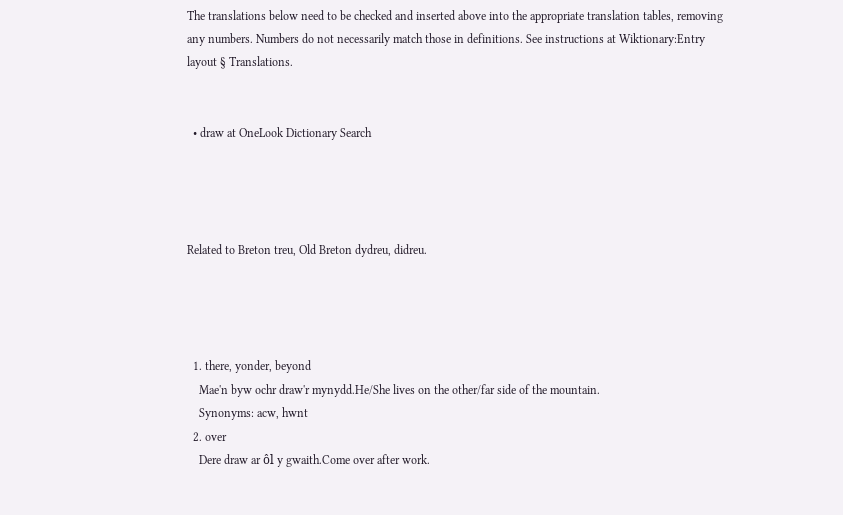The translations below need to be checked and inserted above into the appropriate translation tables, removing any numbers. Numbers do not necessarily match those in definitions. See instructions at Wiktionary:Entry layout § Translations.


  • draw at OneLook Dictionary Search




Related to Breton treu, Old Breton dydreu, didreu.




  1. there, yonder, beyond
    Mae'n byw ochr draw'r mynydd.He/She lives on the other/far side of the mountain.
    Synonyms: acw, hwnt
  2. over
    Dere draw ar ôl y gwaith.Come over after work.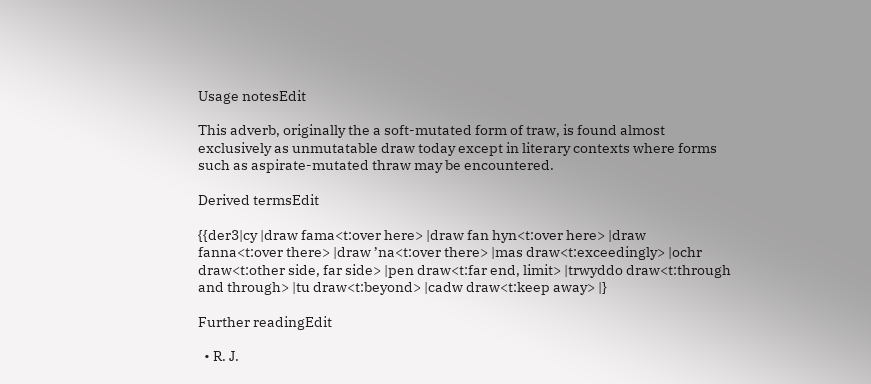Usage notesEdit

This adverb, originally the a soft-mutated form of traw, is found almost exclusively as unmutatable draw today except in literary contexts where forms such as aspirate-mutated thraw may be encountered.

Derived termsEdit

{{der3|cy |draw fama<t:over here> |draw fan hyn<t:over here> |draw fanna<t:over there> |draw ’na<t:over there> |mas draw<t:exceedingly> |ochr draw<t:other side, far side> |pen draw<t:far end, limit> |trwyddo draw<t:through and through> |tu draw<t:beyond> |cadw draw<t:keep away> |}

Further readingEdit

  • R. J.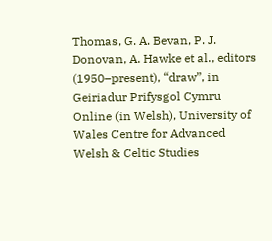Thomas, G. A. Bevan, P. J. Donovan, A. Hawke et al., editors (1950–present), “draw”, in Geiriadur Prifysgol Cymru Online (in Welsh), University of Wales Centre for Advanced Welsh & Celtic Studies